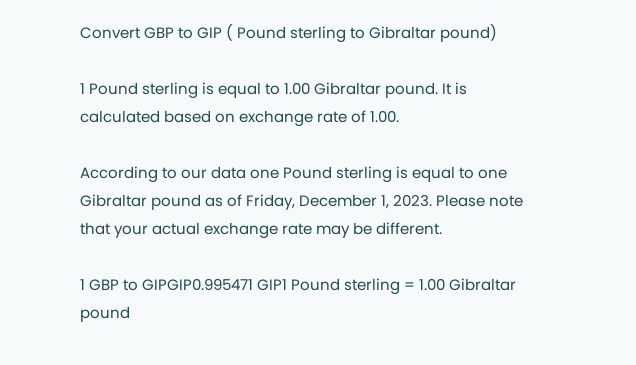Convert GBP to GIP ( Pound sterling to Gibraltar pound)

1 Pound sterling is equal to 1.00 Gibraltar pound. It is calculated based on exchange rate of 1.00.

According to our data one Pound sterling is equal to one Gibraltar pound as of Friday, December 1, 2023. Please note that your actual exchange rate may be different.

1 GBP to GIPGIP0.995471 GIP1 Pound sterling = 1.00 Gibraltar pound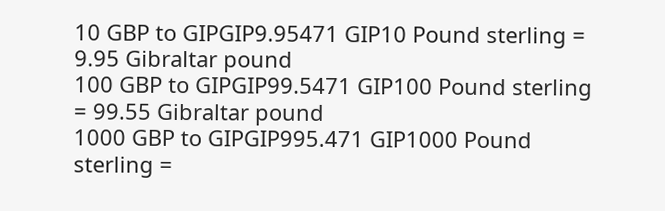10 GBP to GIPGIP9.95471 GIP10 Pound sterling = 9.95 Gibraltar pound
100 GBP to GIPGIP99.5471 GIP100 Pound sterling = 99.55 Gibraltar pound
1000 GBP to GIPGIP995.471 GIP1000 Pound sterling =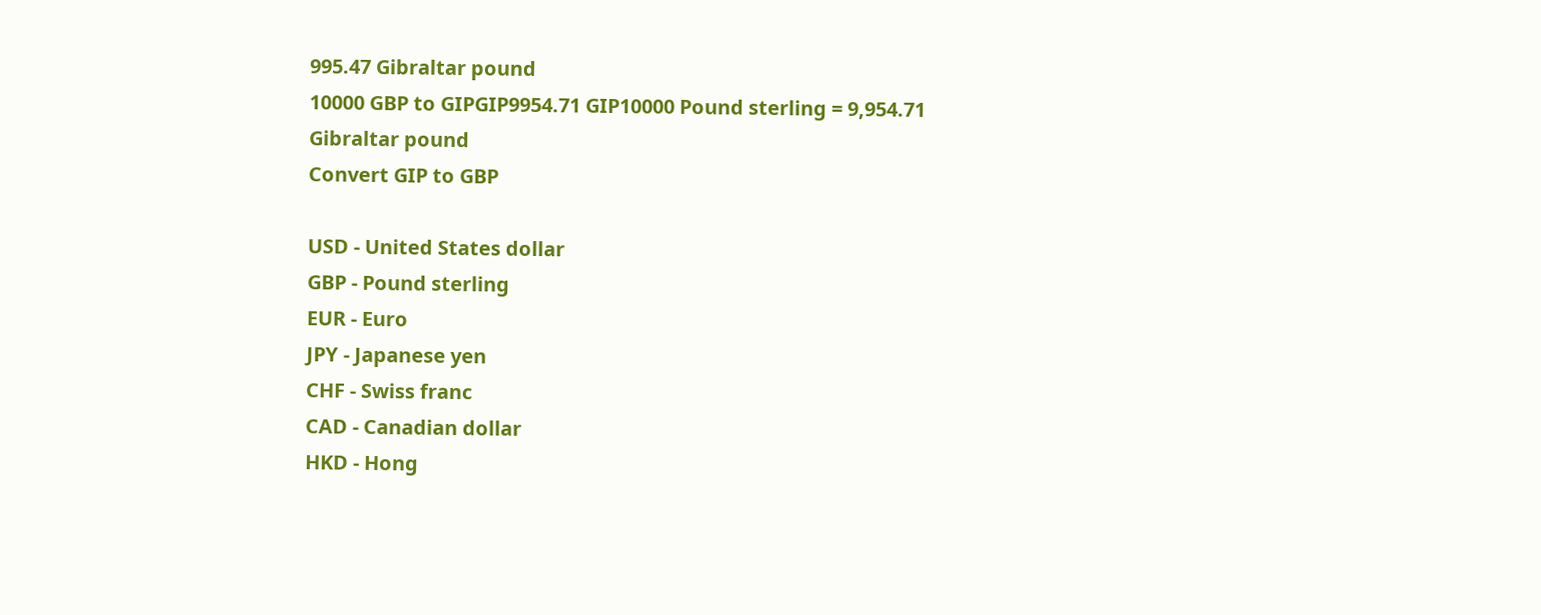995.47 Gibraltar pound
10000 GBP to GIPGIP9954.71 GIP10000 Pound sterling = 9,954.71 Gibraltar pound
Convert GIP to GBP

USD - United States dollar
GBP - Pound sterling
EUR - Euro
JPY - Japanese yen
CHF - Swiss franc
CAD - Canadian dollar
HKD - Hong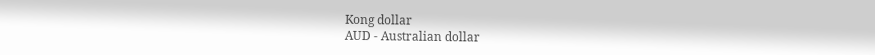Kong dollar
AUD - Australian dollar